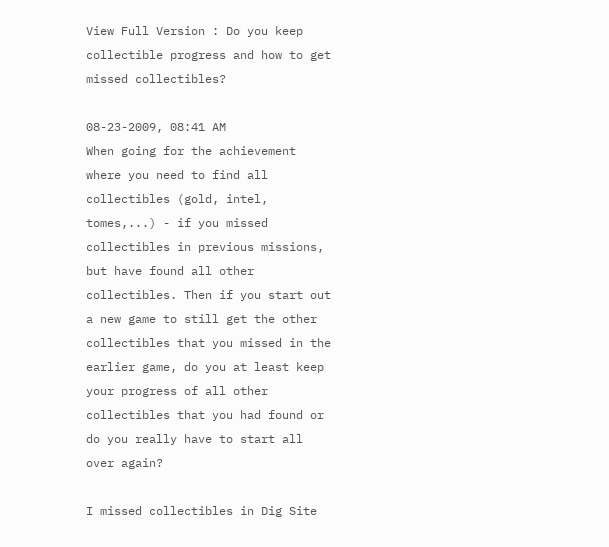View Full Version : Do you keep collectible progress and how to get missed collectibles?

08-23-2009, 08:41 AM
When going for the achievement where you need to find all collectibles (gold, intel, tomes,...) - if you missed collectibles in previous missions, but have found all other collectibles. Then if you start out a new game to still get the other collectibles that you missed in the earlier game, do you at least keep your progress of all other collectibles that you had found or do you really have to start all over again?

I missed collectibles in Dig Site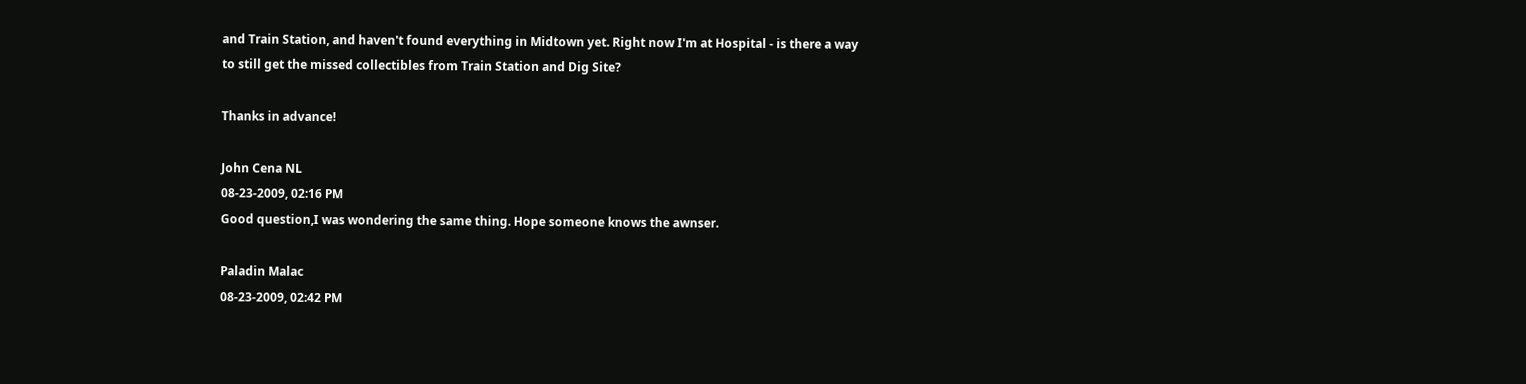and Train Station, and haven't found everything in Midtown yet. Right now I'm at Hospital - is there a way to still get the missed collectibles from Train Station and Dig Site?

Thanks in advance!

John Cena NL
08-23-2009, 02:16 PM
Good question,I was wondering the same thing. Hope someone knows the awnser.

Paladin Malac
08-23-2009, 02:42 PM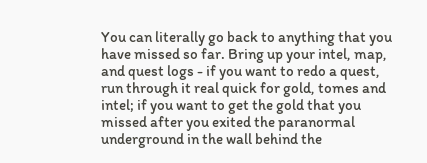You can literally go back to anything that you have missed so far. Bring up your intel, map, and quest logs - if you want to redo a quest, run through it real quick for gold, tomes and intel; if you want to get the gold that you missed after you exited the paranormal underground in the wall behind the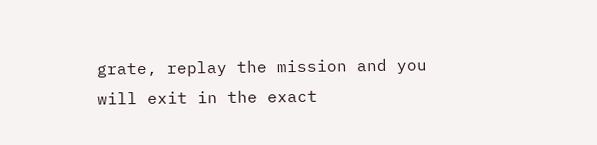grate, replay the mission and you will exit in the exact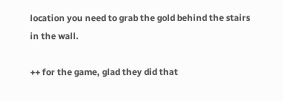location you need to grab the gold behind the stairs in the wall.

++ for the game, glad they did that